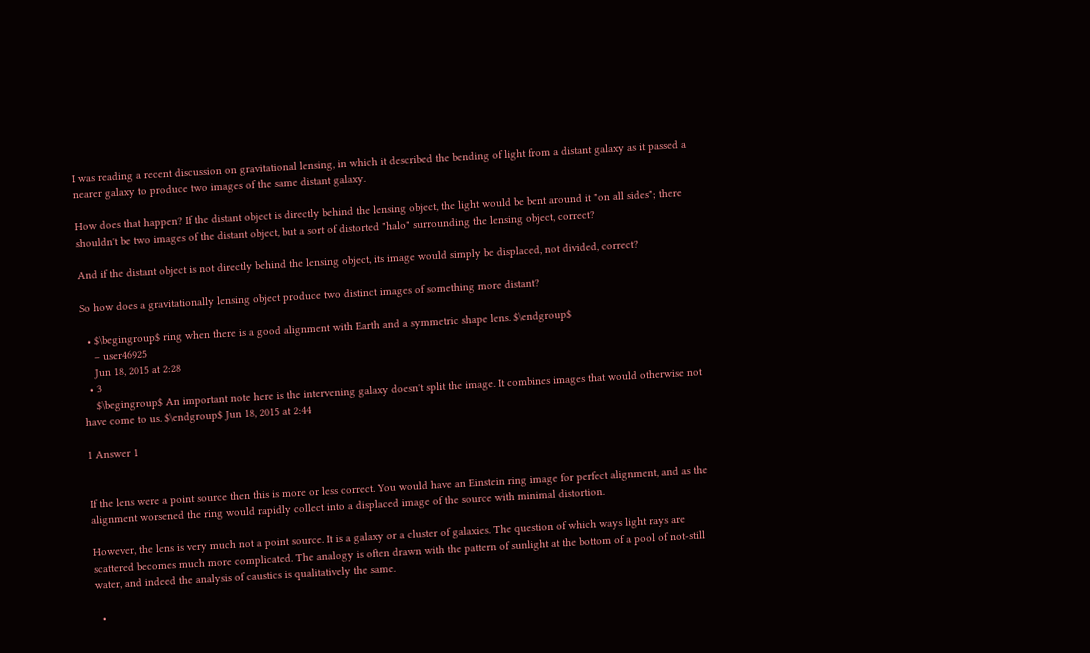I was reading a recent discussion on gravitational lensing, in which it described the bending of light from a distant galaxy as it passed a nearer galaxy to produce two images of the same distant galaxy.

How does that happen? If the distant object is directly behind the lensing object, the light would be bent around it "on all sides"; there shouldn't be two images of the distant object, but a sort of distorted "halo" surrounding the lensing object, correct?

And if the distant object is not directly behind the lensing object, its image would simply be displaced, not divided, correct?

So how does a gravitationally lensing object produce two distinct images of something more distant?

  • $\begingroup$ ring when there is a good alignment with Earth and a symmetric shape lens. $\endgroup$
    – user46925
    Jun 18, 2015 at 2:28
  • 3
    $\begingroup$ An important note here is the intervening galaxy doesn't split the image. It combines images that would otherwise not have come to us. $\endgroup$ Jun 18, 2015 at 2:44

1 Answer 1


If the lens were a point source then this is more or less correct. You would have an Einstein ring image for perfect alignment, and as the alignment worsened the ring would rapidly collect into a displaced image of the source with minimal distortion.

However, the lens is very much not a point source. It is a galaxy or a cluster of galaxies. The question of which ways light rays are scattered becomes much more complicated. The analogy is often drawn with the pattern of sunlight at the bottom of a pool of not-still water, and indeed the analysis of caustics is qualitatively the same.

  •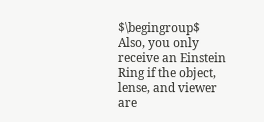$\begingroup$ Also, you only receive an Einstein Ring if the object, lense, and viewer are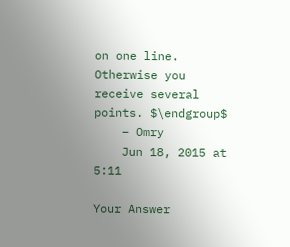on one line. Otherwise you receive several points. $\endgroup$
    – Omry
    Jun 18, 2015 at 5:11

Your Answer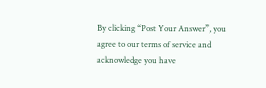By clicking “Post Your Answer”, you agree to our terms of service and acknowledge you have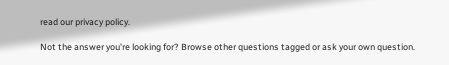read our privacy policy.

Not the answer you're looking for? Browse other questions tagged or ask your own question.